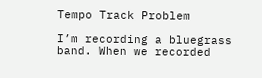Tempo Track Problem

I’m recording a bluegrass band. When we recorded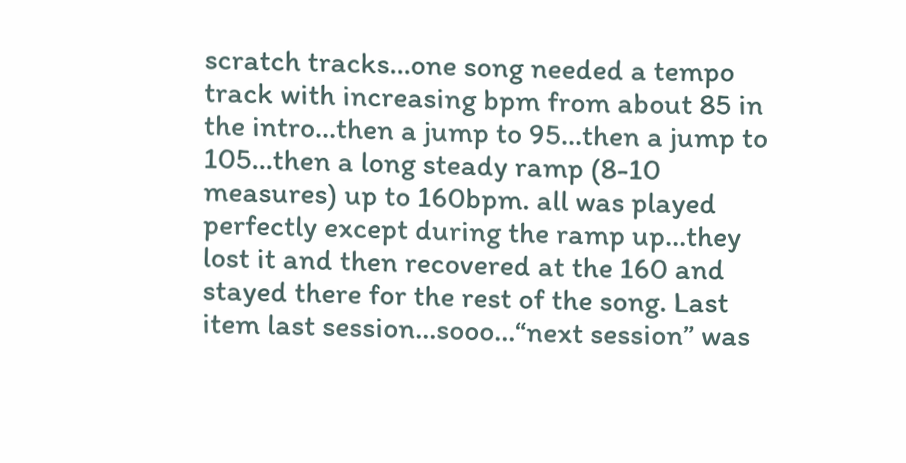scratch tracks…one song needed a tempo track with increasing bpm from about 85 in the intro…then a jump to 95…then a jump to 105…then a long steady ramp (8-10 measures) up to 160bpm. all was played perfectly except during the ramp up…they lost it and then recovered at the 160 and stayed there for the rest of the song. Last item last session…sooo…“next session” was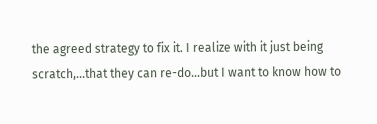the agreed strategy to fix it. I realize with it just being scratch,…that they can re-do…but I want to know how to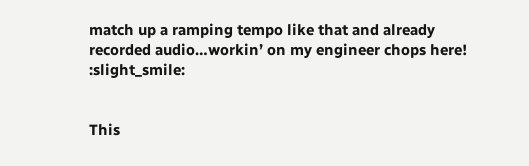match up a ramping tempo like that and already recorded audio…workin’ on my engineer chops here! :slight_smile:


This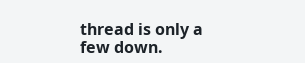thread is only a few down.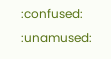:confused: :unamused: